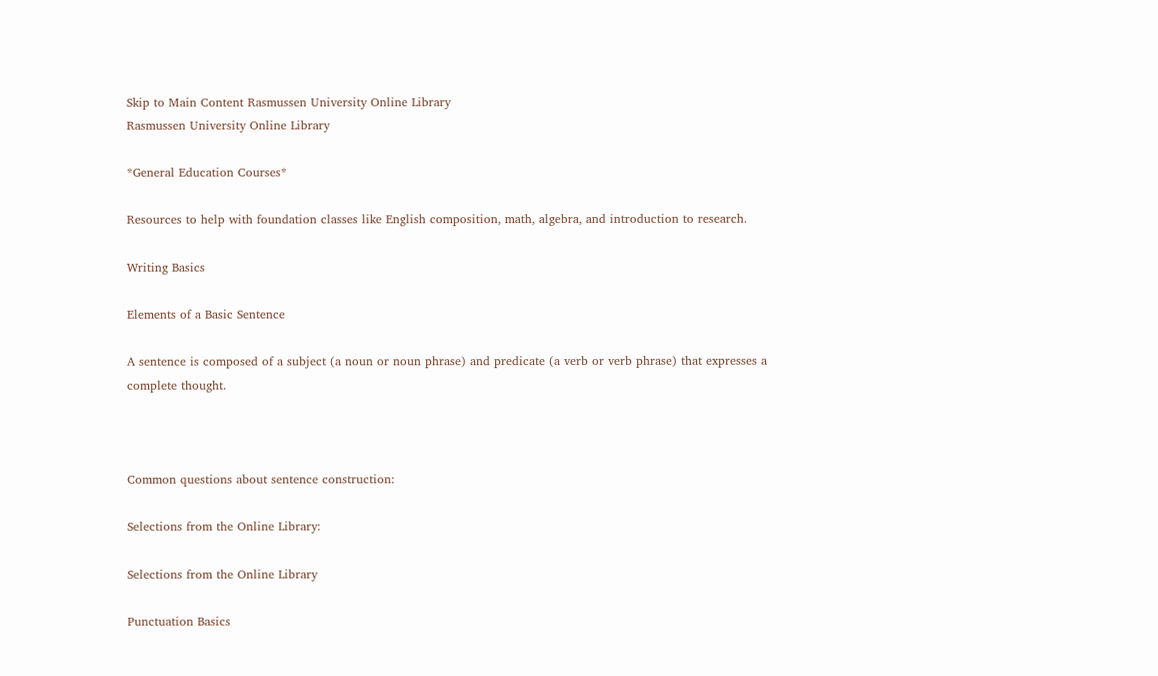Skip to Main Content Rasmussen University Online Library
Rasmussen University Online Library

*General Education Courses*

Resources to help with foundation classes like English composition, math, algebra, and introduction to research.

Writing Basics

Elements of a Basic Sentence

A sentence is composed of a subject (a noun or noun phrase) and predicate (a verb or verb phrase) that expresses a complete thought.



Common questions about sentence construction:

Selections from the Online Library:

Selections from the Online Library

Punctuation Basics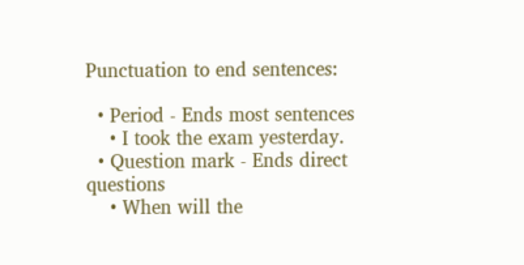Punctuation to end sentences:

  • Period - Ends most sentences
    • I took the exam yesterday.
  • Question mark - Ends direct questions
    • When will the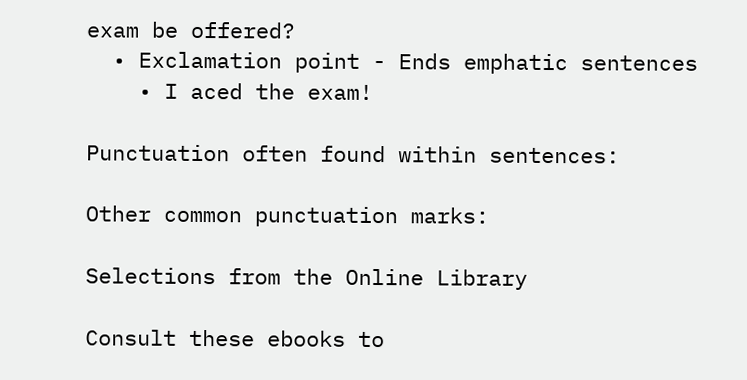exam be offered?
  • Exclamation point - Ends emphatic sentences
    • I aced the exam!

Punctuation often found within sentences:

Other common punctuation marks:

Selections from the Online Library

Consult these ebooks to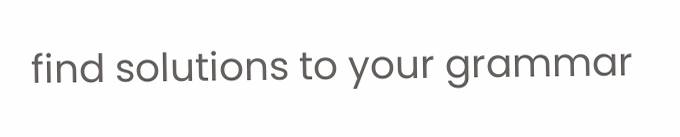find solutions to your grammar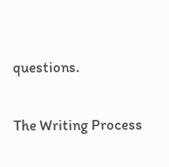questions.

The Writing Process